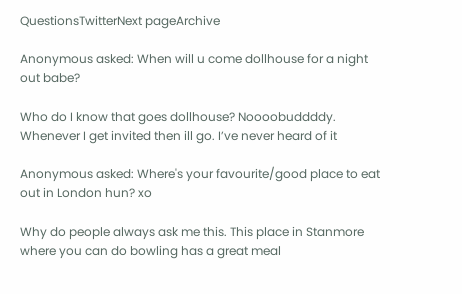QuestionsTwitterNext pageArchive

Anonymous asked: When will u come dollhouse for a night out babe?

Who do I know that goes dollhouse? Noooobuddddy. Whenever I get invited then ill go. I’ve never heard of it

Anonymous asked: Where's your favourite/good place to eat out in London hun? xo

Why do people always ask me this. This place in Stanmore where you can do bowling has a great meal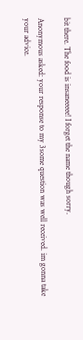bit there. The food is insaneeeee! I forget the name though sorry.

Anonymous asked: your response to my 3some question was well received. im gonna take your advice.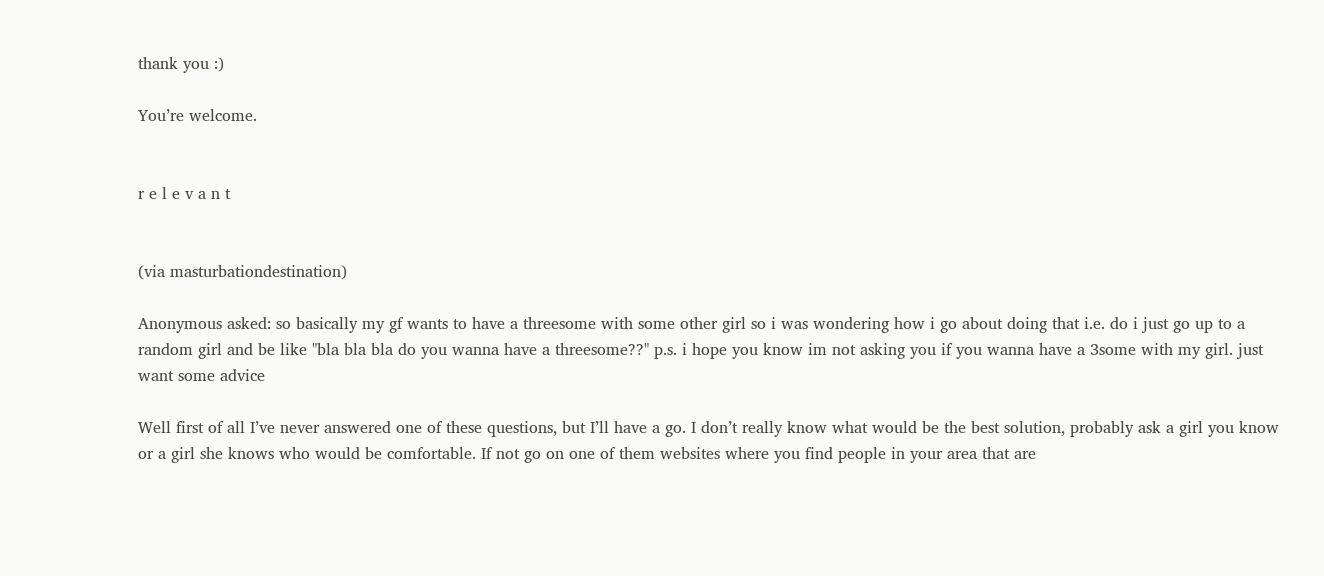thank you :)

You’re welcome.


r e l e v a n t


(via masturbationdestination)

Anonymous asked: so basically my gf wants to have a threesome with some other girl so i was wondering how i go about doing that i.e. do i just go up to a random girl and be like "bla bla bla do you wanna have a threesome??" p.s. i hope you know im not asking you if you wanna have a 3some with my girl. just want some advice

Well first of all I’ve never answered one of these questions, but I’ll have a go. I don’t really know what would be the best solution, probably ask a girl you know or a girl she knows who would be comfortable. If not go on one of them websites where you find people in your area that are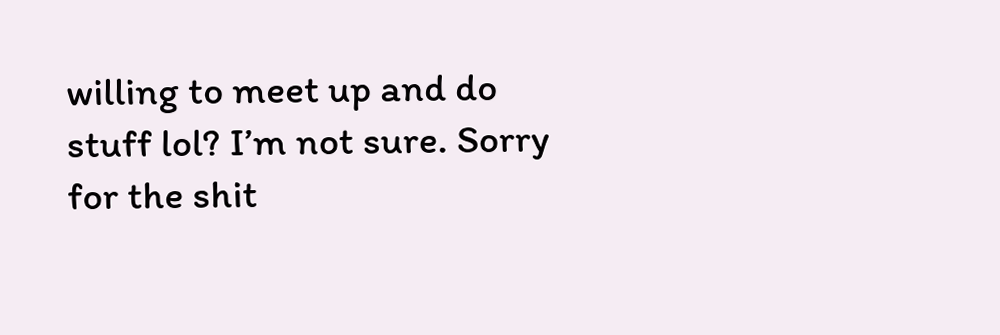willing to meet up and do stuff lol? I’m not sure. Sorry for the shit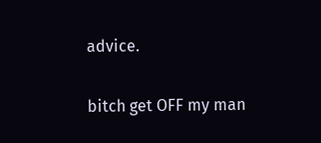advice.


bitch get OFF my man